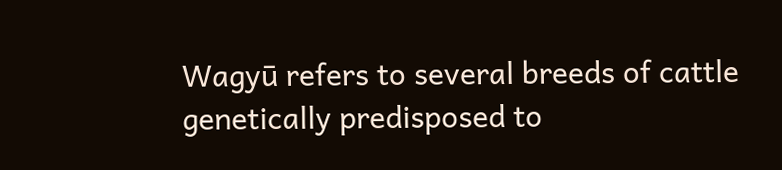Wagyū refers to several breeds of cattle genetically predisposed to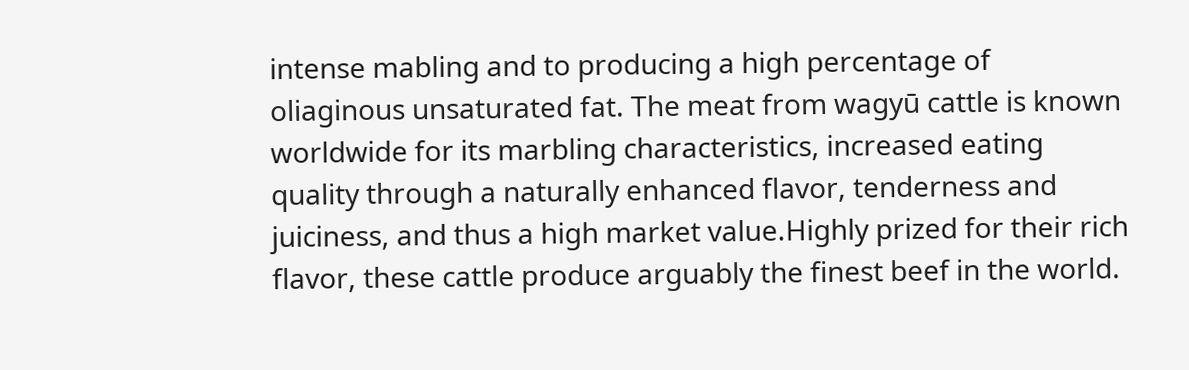intense mabling and to producing a high percentage of oliaginous unsaturated fat. The meat from wagyū cattle is known worldwide for its marbling characteristics, increased eating quality through a naturally enhanced flavor, tenderness and juiciness, and thus a high market value.Highly prized for their rich flavor, these cattle produce arguably the finest beef in the world.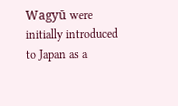Wagyū were initially introduced to Japan as a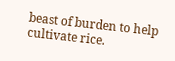beast of burden to help cultivate rice.